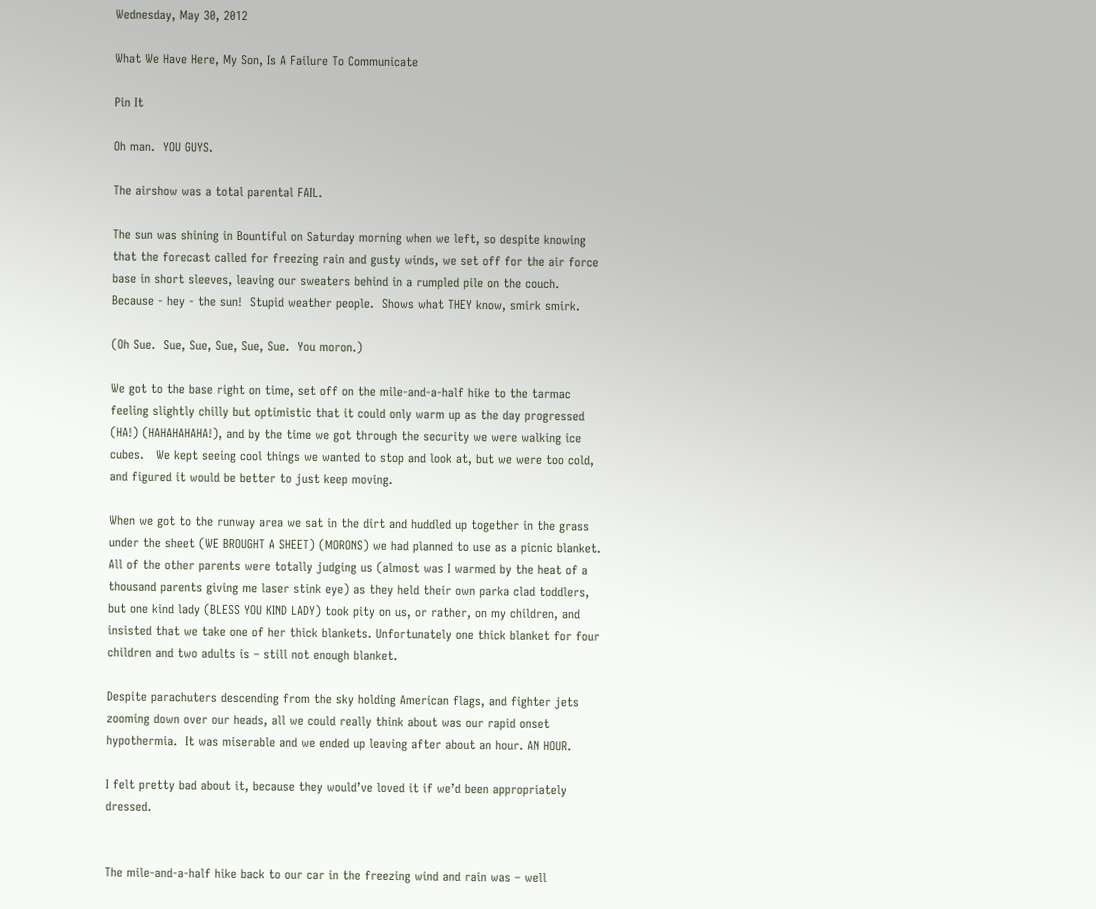Wednesday, May 30, 2012

What We Have Here, My Son, Is A Failure To Communicate

Pin It

Oh man.  YOU GUYS.

The airshow was a total parental FAIL.

The sun was shining in Bountiful on Saturday morning when we left, so despite knowing that the forecast called for freezing rain and gusty winds, we set off for the air force base in short sleeves, leaving our sweaters behind in a rumpled pile on the couch.  Because - hey - the sun!  Stupid weather people.  Shows what THEY know, smirk smirk.

(Oh Sue.  Sue, Sue, Sue, Sue, Sue.  You moron.)

We got to the base right on time, set off on the mile-and-a-half hike to the tarmac feeling slightly chilly but optimistic that it could only warm up as the day progressed (HA!) (HAHAHAHAHA!), and by the time we got through the security we were walking ice cubes.   We kept seeing cool things we wanted to stop and look at, but we were too cold, and figured it would be better to just keep moving.

When we got to the runway area we sat in the dirt and huddled up together in the grass under the sheet (WE BROUGHT A SHEET) (MORONS) we had planned to use as a picnic blanket.  All of the other parents were totally judging us (almost was I warmed by the heat of a thousand parents giving me laser stink eye) as they held their own parka clad toddlers, but one kind lady (BLESS YOU KIND LADY) took pity on us, or rather, on my children, and insisted that we take one of her thick blankets. Unfortunately one thick blanket for four children and two adults is – still not enough blanket.

Despite parachuters descending from the sky holding American flags, and fighter jets zooming down over our heads, all we could really think about was our rapid onset hypothermia.  It was miserable and we ended up leaving after about an hour. AN HOUR.

I felt pretty bad about it, because they would’ve loved it if we’d been appropriately dressed.


The mile-and-a-half hike back to our car in the freezing wind and rain was – well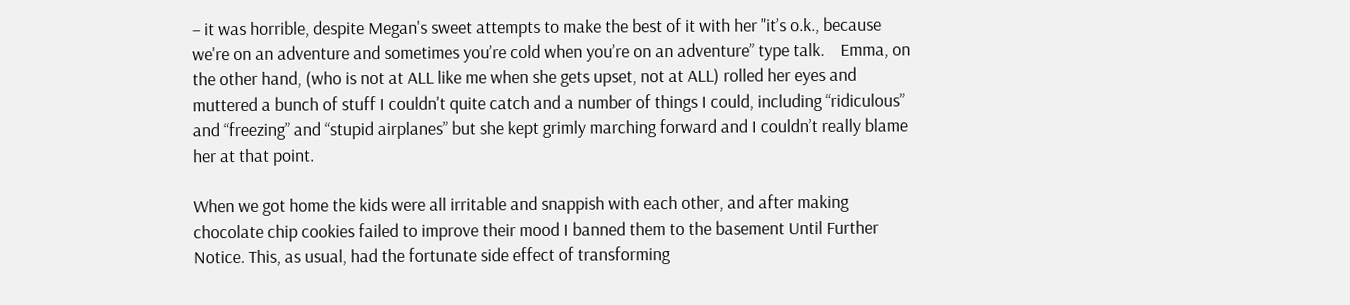– it was horrible, despite Megan's sweet attempts to make the best of it with her "it’s o.k., because we're on an adventure and sometimes you’re cold when you’re on an adventure” type talk.    Emma, on the other hand, (who is not at ALL like me when she gets upset, not at ALL) rolled her eyes and muttered a bunch of stuff I couldn't quite catch and a number of things I could, including “ridiculous” and “freezing” and “stupid airplanes” but she kept grimly marching forward and I couldn’t really blame her at that point.

When we got home the kids were all irritable and snappish with each other, and after making chocolate chip cookies failed to improve their mood I banned them to the basement Until Further Notice. This, as usual, had the fortunate side effect of transforming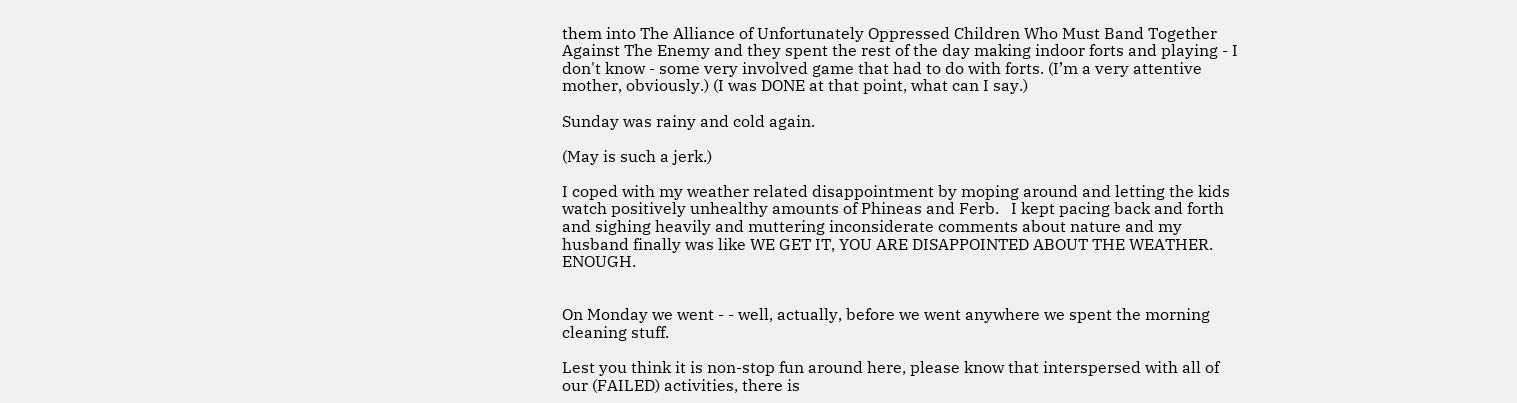them into The Alliance of Unfortunately Oppressed Children Who Must Band Together Against The Enemy and they spent the rest of the day making indoor forts and playing - I don't know - some very involved game that had to do with forts. (I’m a very attentive mother, obviously.) (I was DONE at that point, what can I say.)

Sunday was rainy and cold again.

(May is such a jerk.)

I coped with my weather related disappointment by moping around and letting the kids watch positively unhealthy amounts of Phineas and Ferb.   I kept pacing back and forth and sighing heavily and muttering inconsiderate comments about nature and my husband finally was like WE GET IT, YOU ARE DISAPPOINTED ABOUT THE WEATHER. ENOUGH.


On Monday we went - - well, actually, before we went anywhere we spent the morning cleaning stuff.

Lest you think it is non-stop fun around here, please know that interspersed with all of our (FAILED) activities, there is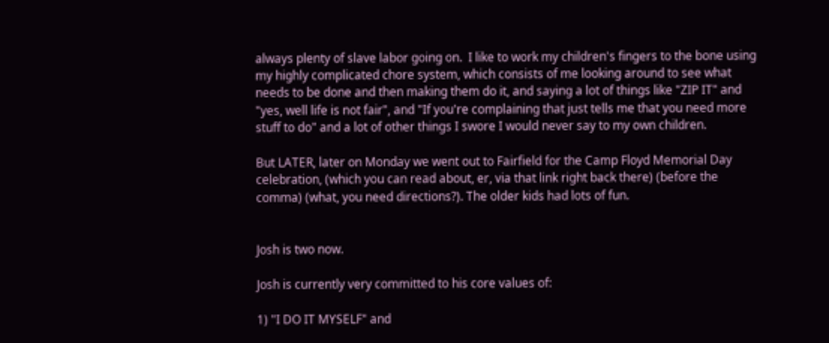always plenty of slave labor going on.  I like to work my children's fingers to the bone using my highly complicated chore system, which consists of me looking around to see what needs to be done and then making them do it, and saying a lot of things like "ZIP IT" and "yes, well life is not fair", and "If you're complaining that just tells me that you need more stuff to do" and a lot of other things I swore I would never say to my own children.

But LATER, later on Monday we went out to Fairfield for the Camp Floyd Memorial Day celebration, (which you can read about, er, via that link right back there) (before the comma) (what, you need directions?). The older kids had lots of fun.


Josh is two now.

Josh is currently very committed to his core values of:

1) "I DO IT MYSELF" and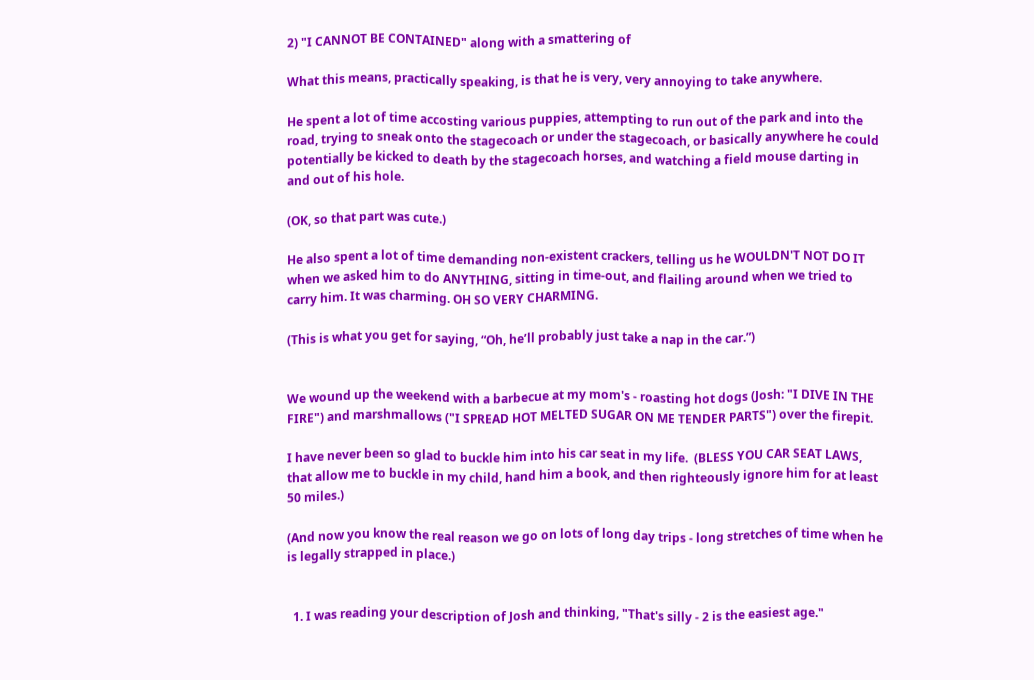2) "I CANNOT BE CONTAINED" along with a smattering of

What this means, practically speaking, is that he is very, very annoying to take anywhere.

He spent a lot of time accosting various puppies, attempting to run out of the park and into the road, trying to sneak onto the stagecoach or under the stagecoach, or basically anywhere he could potentially be kicked to death by the stagecoach horses, and watching a field mouse darting in and out of his hole.

(OK, so that part was cute.)

He also spent a lot of time demanding non-existent crackers, telling us he WOULDN'T NOT DO IT when we asked him to do ANYTHING, sitting in time-out, and flailing around when we tried to carry him. It was charming. OH SO VERY CHARMING.

(This is what you get for saying, “Oh, he’ll probably just take a nap in the car.”)


We wound up the weekend with a barbecue at my mom's - roasting hot dogs (Josh: "I DIVE IN THE FIRE") and marshmallows ("I SPREAD HOT MELTED SUGAR ON ME TENDER PARTS") over the firepit.

I have never been so glad to buckle him into his car seat in my life.  (BLESS YOU CAR SEAT LAWS, that allow me to buckle in my child, hand him a book, and then righteously ignore him for at least 50 miles.)

(And now you know the real reason we go on lots of long day trips - long stretches of time when he is legally strapped in place.)


  1. I was reading your description of Josh and thinking, "That's silly - 2 is the easiest age."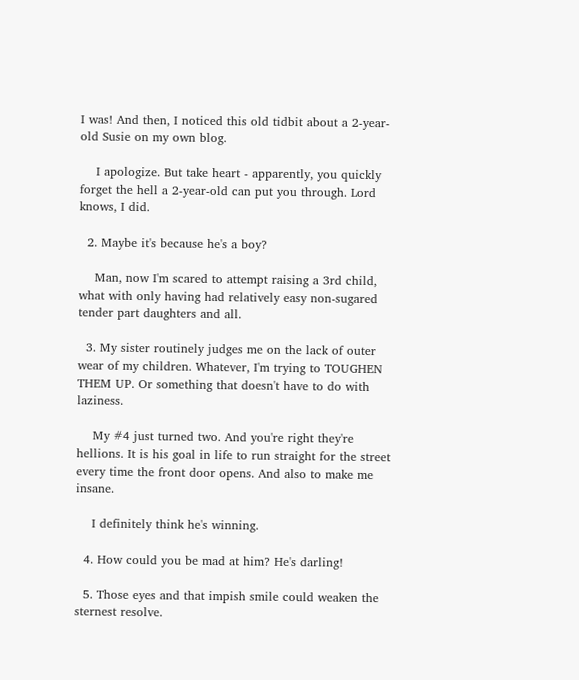I was! And then, I noticed this old tidbit about a 2-year-old Susie on my own blog.

    I apologize. But take heart - apparently, you quickly forget the hell a 2-year-old can put you through. Lord knows, I did.

  2. Maybe it's because he's a boy?

    Man, now I'm scared to attempt raising a 3rd child, what with only having had relatively easy non-sugared tender part daughters and all.

  3. My sister routinely judges me on the lack of outer wear of my children. Whatever, I'm trying to TOUGHEN THEM UP. Or something that doesn't have to do with laziness.

    My #4 just turned two. And you're right they're hellions. It is his goal in life to run straight for the street every time the front door opens. And also to make me insane.

    I definitely think he's winning.

  4. How could you be mad at him? He's darling!

  5. Those eyes and that impish smile could weaken the sternest resolve.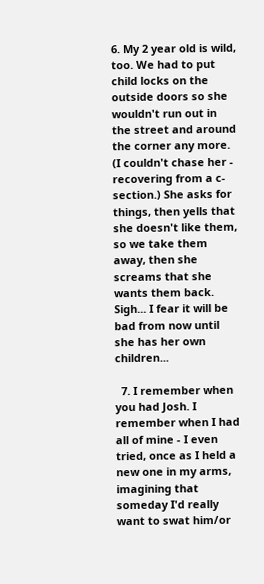6. My 2 year old is wild, too. We had to put child locks on the outside doors so she wouldn't run out in the street and around the corner any more. (I couldn't chase her - recovering from a c-section.) She asks for things, then yells that she doesn't like them, so we take them away, then she screams that she wants them back. Sigh... I fear it will be bad from now until she has her own children...

  7. I remember when you had Josh. I remember when I had all of mine - I even tried, once as I held a new one in my arms, imagining that someday I'd really want to swat him/or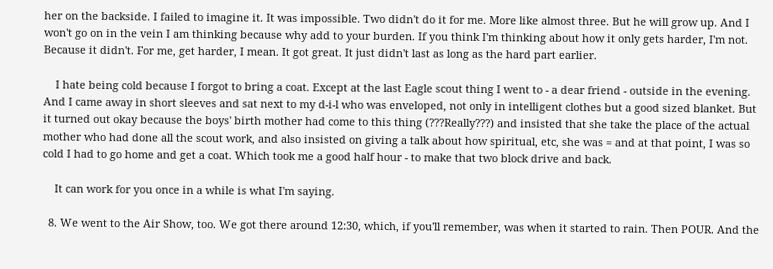her on the backside. I failed to imagine it. It was impossible. Two didn't do it for me. More like almost three. But he will grow up. And I won't go on in the vein I am thinking because why add to your burden. If you think I'm thinking about how it only gets harder, I'm not. Because it didn't. For me, get harder, I mean. It got great. It just didn't last as long as the hard part earlier.

    I hate being cold because I forgot to bring a coat. Except at the last Eagle scout thing I went to - a dear friend - outside in the evening. And I came away in short sleeves and sat next to my d-i-l who was enveloped, not only in intelligent clothes but a good sized blanket. But it turned out okay because the boys' birth mother had come to this thing (???Really???) and insisted that she take the place of the actual mother who had done all the scout work, and also insisted on giving a talk about how spiritual, etc, she was = and at that point, I was so cold I had to go home and get a coat. Which took me a good half hour - to make that two block drive and back.

    It can work for you once in a while is what I'm saying.

  8. We went to the Air Show, too. We got there around 12:30, which, if you'll remember, was when it started to rain. Then POUR. And the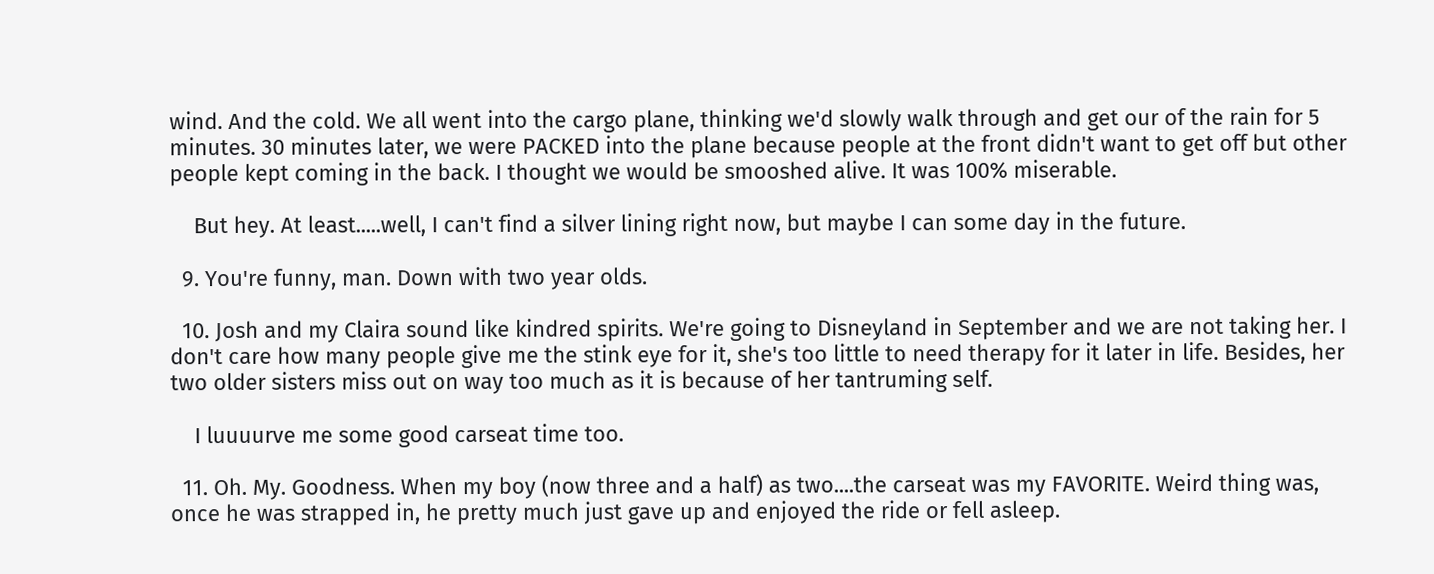wind. And the cold. We all went into the cargo plane, thinking we'd slowly walk through and get our of the rain for 5 minutes. 30 minutes later, we were PACKED into the plane because people at the front didn't want to get off but other people kept coming in the back. I thought we would be smooshed alive. It was 100% miserable.

    But hey. At least.....well, I can't find a silver lining right now, but maybe I can some day in the future.

  9. You're funny, man. Down with two year olds.

  10. Josh and my Claira sound like kindred spirits. We're going to Disneyland in September and we are not taking her. I don't care how many people give me the stink eye for it, she's too little to need therapy for it later in life. Besides, her two older sisters miss out on way too much as it is because of her tantruming self.

    I luuuurve me some good carseat time too.

  11. Oh. My. Goodness. When my boy (now three and a half) as two....the carseat was my FAVORITE. Weird thing was, once he was strapped in, he pretty much just gave up and enjoyed the ride or fell asleep.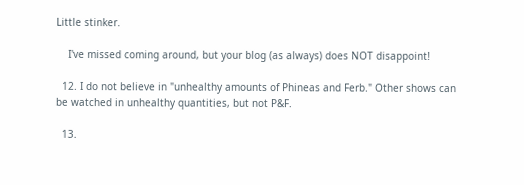Little stinker.

    I've missed coming around, but your blog (as always) does NOT disappoint!

  12. I do not believe in "unhealthy amounts of Phineas and Ferb." Other shows can be watched in unhealthy quantities, but not P&F.

  13.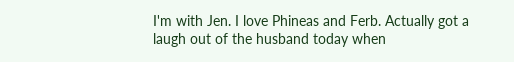I'm with Jen. I love Phineas and Ferb. Actually got a laugh out of the husband today when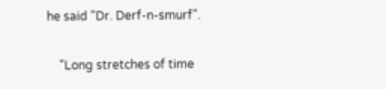he said "Dr. Derf-n-smurf".

    "Long stretches of time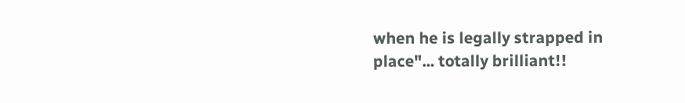when he is legally strapped in place"... totally brilliant!!